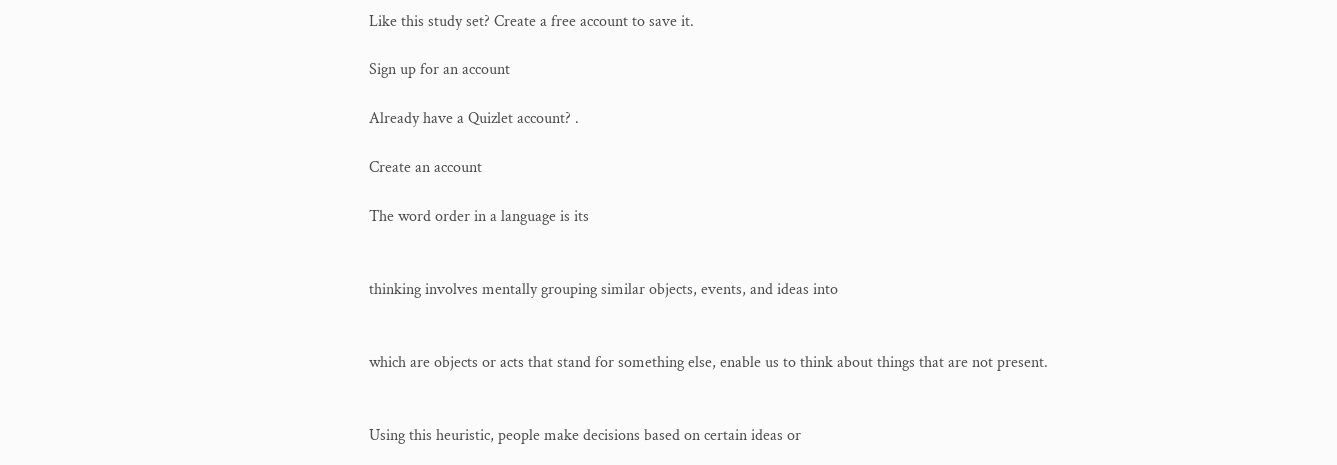Like this study set? Create a free account to save it.

Sign up for an account

Already have a Quizlet account? .

Create an account

The word order in a language is its


thinking involves mentally grouping similar objects, events, and ideas into


which are objects or acts that stand for something else, enable us to think about things that are not present.


Using this heuristic, people make decisions based on certain ideas or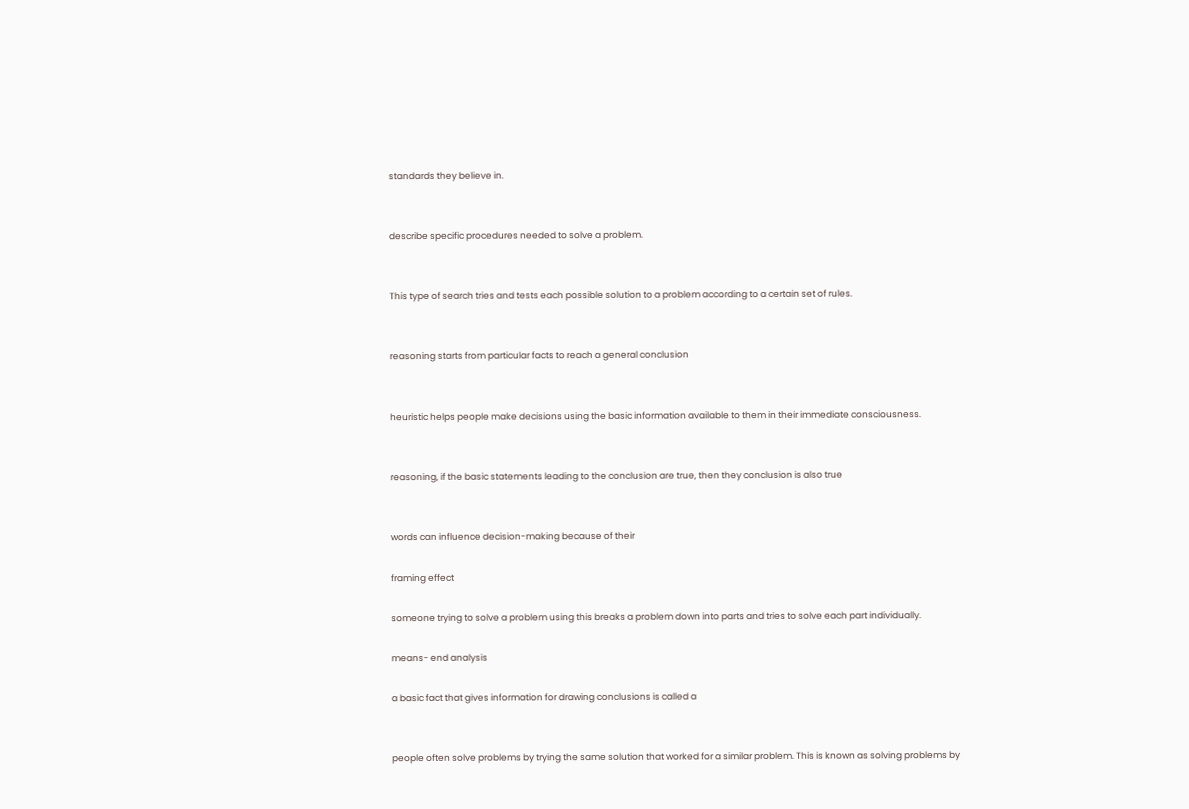standards they believe in.


describe specific procedures needed to solve a problem.


This type of search tries and tests each possible solution to a problem according to a certain set of rules.


reasoning starts from particular facts to reach a general conclusion


heuristic helps people make decisions using the basic information available to them in their immediate consciousness.


reasoning, if the basic statements leading to the conclusion are true, then they conclusion is also true


words can influence decision-making because of their

framing effect

someone trying to solve a problem using this breaks a problem down into parts and tries to solve each part individually.

means- end analysis

a basic fact that gives information for drawing conclusions is called a


people often solve problems by trying the same solution that worked for a similar problem. This is known as solving problems by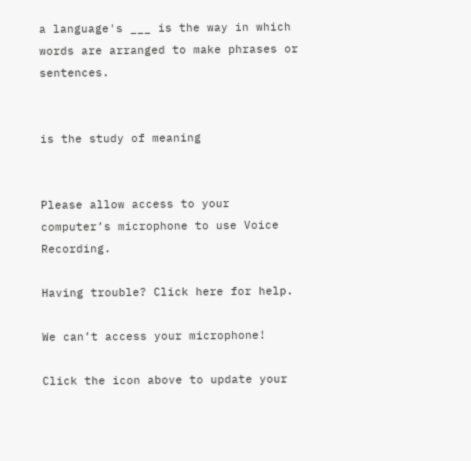a language's ___ is the way in which words are arranged to make phrases or sentences.


is the study of meaning


Please allow access to your computer’s microphone to use Voice Recording.

Having trouble? Click here for help.

We can’t access your microphone!

Click the icon above to update your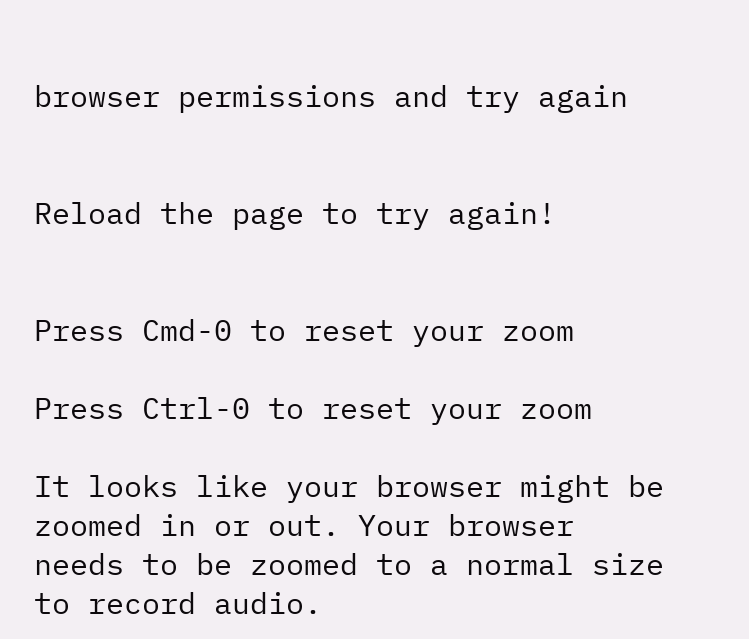browser permissions and try again


Reload the page to try again!


Press Cmd-0 to reset your zoom

Press Ctrl-0 to reset your zoom

It looks like your browser might be zoomed in or out. Your browser needs to be zoomed to a normal size to record audio.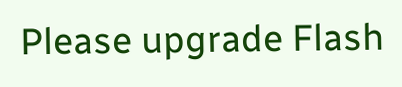Please upgrade Flash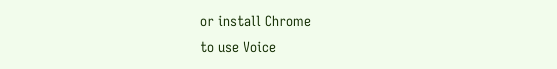or install Chrome
to use Voice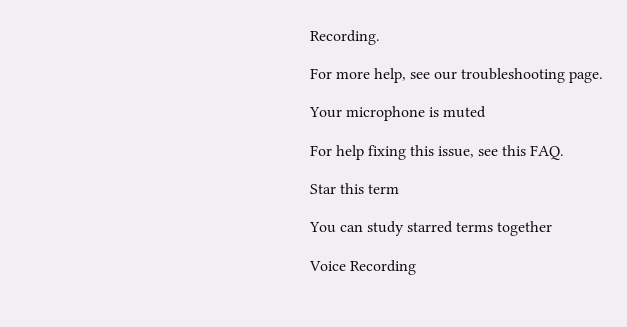Recording.

For more help, see our troubleshooting page.

Your microphone is muted

For help fixing this issue, see this FAQ.

Star this term

You can study starred terms together

Voice Recording